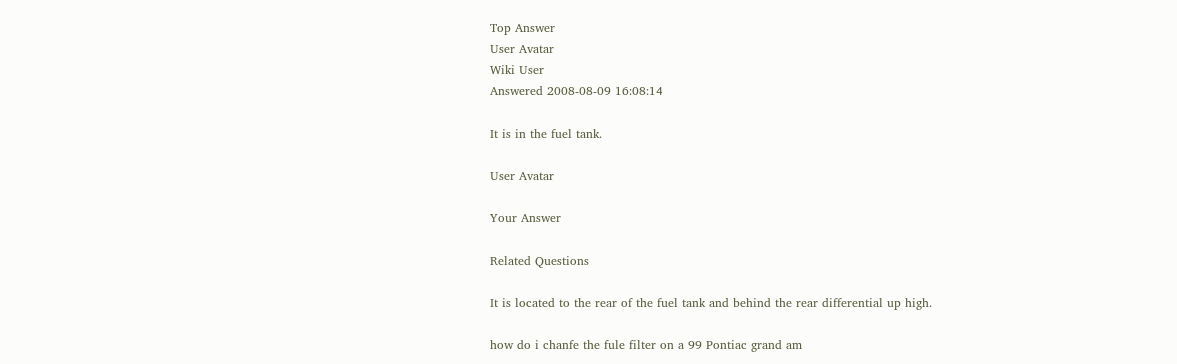Top Answer
User Avatar
Wiki User
Answered 2008-08-09 16:08:14

It is in the fuel tank.

User Avatar

Your Answer

Related Questions

It is located to the rear of the fuel tank and behind the rear differential up high.

how do i chanfe the fule filter on a 99 Pontiac grand am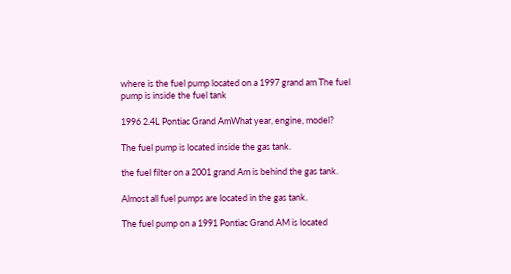where is the fuel pump located on a 1997 grand am The fuel pump is inside the fuel tank

1996 2.4L Pontiac Grand AmWhat year, engine, model?

The fuel pump is located inside the gas tank.

the fuel filter on a 2001 grand Am is behind the gas tank.

Almost all fuel pumps are located in the gas tank.

The fuel pump on a 1991 Pontiac Grand AM is located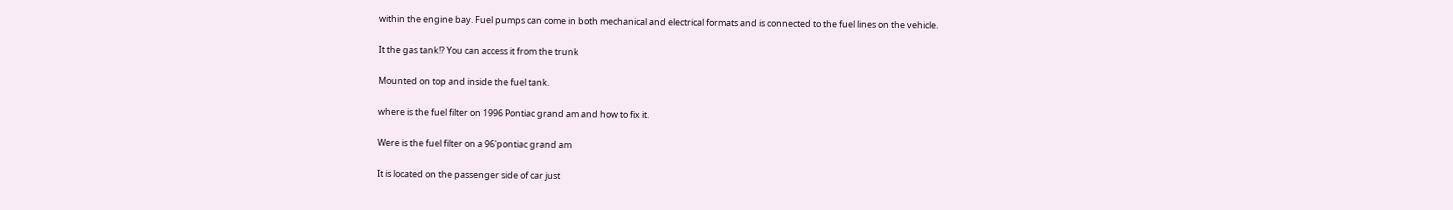within the engine bay. Fuel pumps can come in both mechanical and electrical formats and is connected to the fuel lines on the vehicle.

It the gas tank!? You can access it from the trunk

Mounted on top and inside the fuel tank.

where is the fuel filter on 1996 Pontiac grand am and how to fix it.

Were is the fuel filter on a 96'pontiac grand am

It is located on the passenger side of car just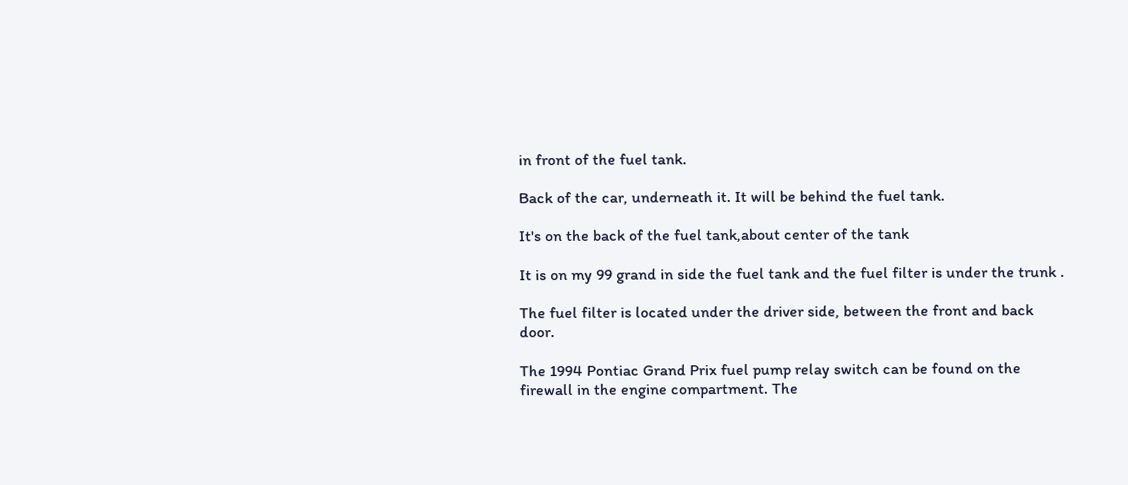in front of the fuel tank.

Back of the car, underneath it. It will be behind the fuel tank.

It's on the back of the fuel tank,about center of the tank

It is on my 99 grand in side the fuel tank and the fuel filter is under the trunk .

The fuel filter is located under the driver side, between the front and back door.

The 1994 Pontiac Grand Prix fuel pump relay switch can be found on the firewall in the engine compartment. The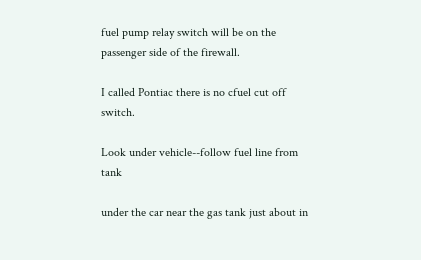fuel pump relay switch will be on the passenger side of the firewall.

I called Pontiac there is no cfuel cut off switch.

Look under vehicle--follow fuel line from tank

under the car near the gas tank just about in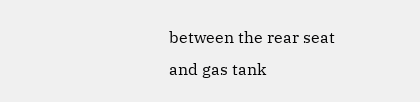between the rear seat and gas tank